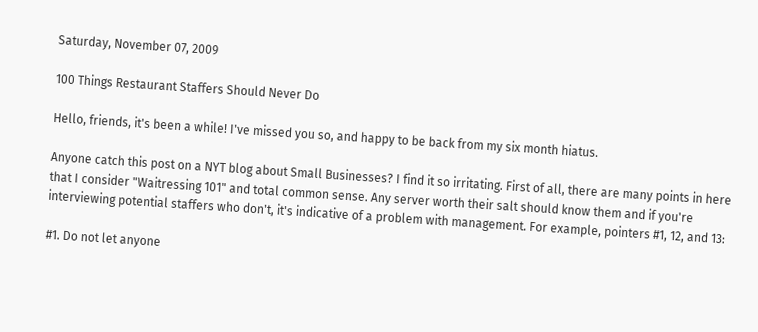Saturday, November 07, 2009

100 Things Restaurant Staffers Should Never Do

Hello, friends, it's been a while! I've missed you so, and happy to be back from my six month hiatus.

Anyone catch this post on a NYT blog about Small Businesses? I find it so irritating. First of all, there are many points in here that I consider "Waitressing 101" and total common sense. Any server worth their salt should know them and if you're interviewing potential staffers who don't, it's indicative of a problem with management. For example, pointers #1, 12, and 13:

#1. Do not let anyone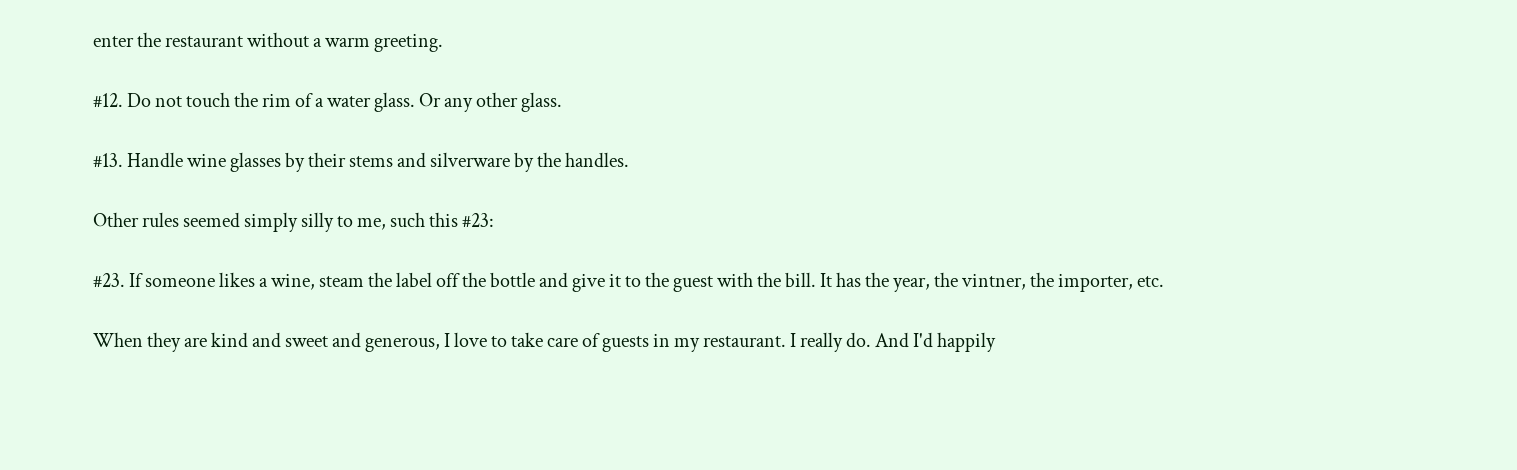enter the restaurant without a warm greeting.

#12. Do not touch the rim of a water glass. Or any other glass.

#13. Handle wine glasses by their stems and silverware by the handles.

Other rules seemed simply silly to me, such this #23:

#23. If someone likes a wine, steam the label off the bottle and give it to the guest with the bill. It has the year, the vintner, the importer, etc.

When they are kind and sweet and generous, I love to take care of guests in my restaurant. I really do. And I'd happily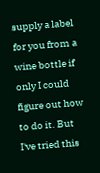supply a label for you from a wine bottle if only I could figure out how to do it. But I've tried this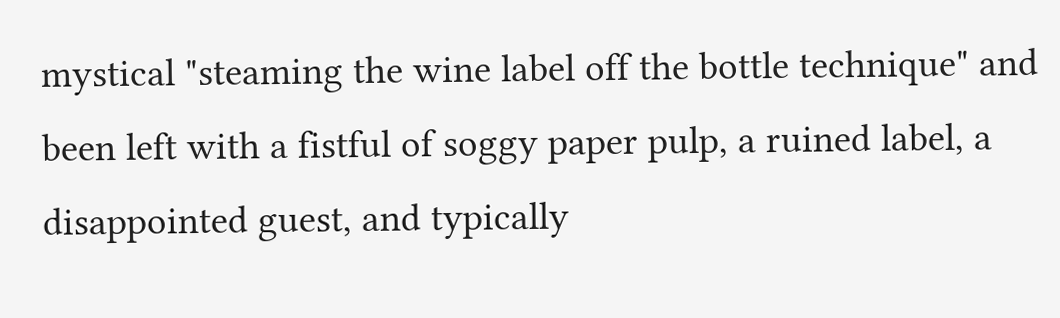mystical "steaming the wine label off the bottle technique" and been left with a fistful of soggy paper pulp, a ruined label, a disappointed guest, and typically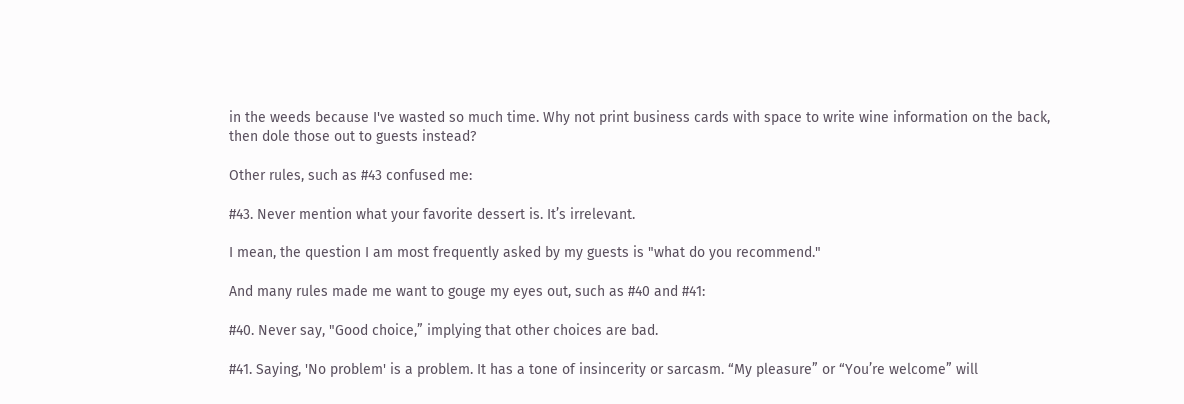in the weeds because I've wasted so much time. Why not print business cards with space to write wine information on the back, then dole those out to guests instead?

Other rules, such as #43 confused me:

#43. Never mention what your favorite dessert is. It’s irrelevant.

I mean, the question I am most frequently asked by my guests is "what do you recommend."

And many rules made me want to gouge my eyes out, such as #40 and #41:

#40. Never say, "Good choice,” implying that other choices are bad.

#41. Saying, 'No problem' is a problem. It has a tone of insincerity or sarcasm. “My pleasure” or “You’re welcome” will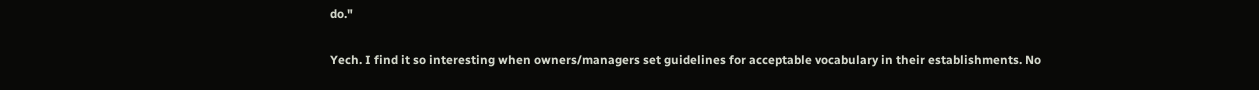do."

Yech. I find it so interesting when owners/managers set guidelines for acceptable vocabulary in their establishments. No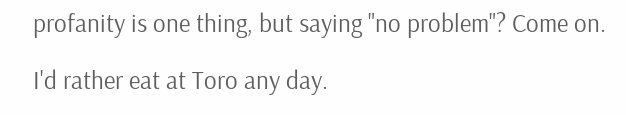profanity is one thing, but saying "no problem"? Come on.

I'd rather eat at Toro any day.